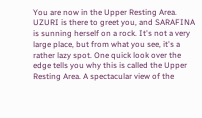You are now in the Upper Resting Area. UZURI is there to greet you, and SARAFINA is sunning herself on a rock. It's not a very large place, but from what you see, it's a rather lazy spot. One quick look over the edge tells you why this is called the Upper Resting Area. A spectacular view of the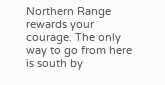Northern Range rewards your courage. The only way to go from here is south by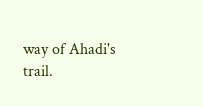way of Ahadi's trail.